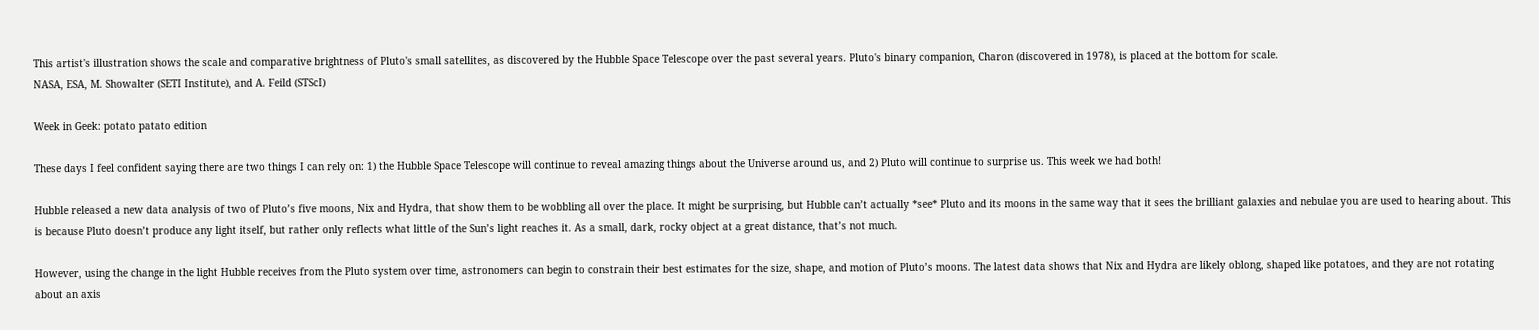This artist's illustration shows the scale and comparative brightness of Pluto's small satellites, as discovered by the Hubble Space Telescope over the past several years. Pluto's binary companion, Charon (discovered in 1978), is placed at the bottom for scale.
NASA, ESA, M. Showalter (SETI Institute), and A. Feild (STScI)

Week in Geek: potato patato edition

These days I feel confident saying there are two things I can rely on: 1) the Hubble Space Telescope will continue to reveal amazing things about the Universe around us, and 2) Pluto will continue to surprise us. This week we had both!

Hubble released a new data analysis of two of Pluto’s five moons, Nix and Hydra, that show them to be wobbling all over the place. It might be surprising, but Hubble can’t actually *see* Pluto and its moons in the same way that it sees the brilliant galaxies and nebulae you are used to hearing about. This is because Pluto doesn’t produce any light itself, but rather only reflects what little of the Sun’s light reaches it. As a small, dark, rocky object at a great distance, that’s not much.

However, using the change in the light Hubble receives from the Pluto system over time, astronomers can begin to constrain their best estimates for the size, shape, and motion of Pluto’s moons. The latest data shows that Nix and Hydra are likely oblong, shaped like potatoes, and they are not rotating about an axis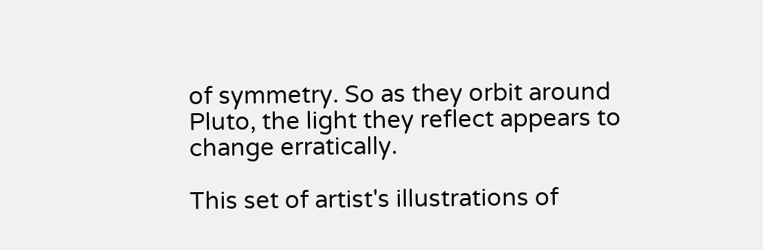of symmetry. So as they orbit around Pluto, the light they reflect appears to change erratically.

This set of artist's illustrations of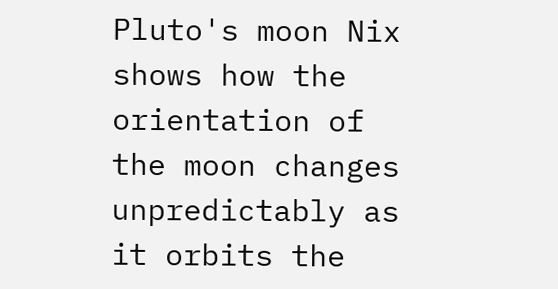Pluto's moon Nix shows how the orientation of the moon changes unpredictably as it orbits the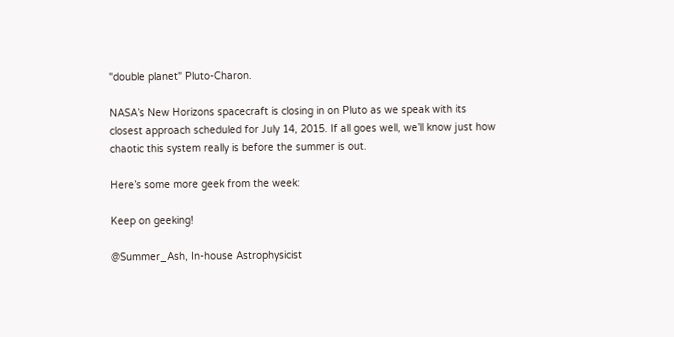"double planet" Pluto-Charon.

NASA’s New Horizons spacecraft is closing in on Pluto as we speak with its closest approach scheduled for July 14, 2015. If all goes well, we’ll know just how chaotic this system really is before the summer is out.

Here’s some more geek from the week:

Keep on geeking!

@Summer_Ash, In-house Astrophysicist